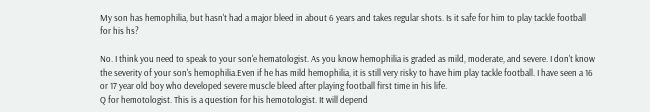My son has hemophilia, but hasn't had a major bleed in about 6 years and takes regular shots. Is it safe for him to play tackle football for his hs?

No. I think you need to speak to your son'e hematologist. As you know hemophilia is graded as mild, moderate, and severe. I don't know the severity of your son's hemophilia.Even if he has mild hemophilia, it is still very risky to have him play tackle football. I have seen a 16 or 17 year old boy who developed severe muscle bleed after playing football first time in his life.
Q for hemotologist. This is a question for his hemotologist. It will depend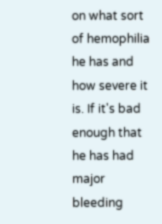on what sort of hemophilia he has and how severe it is. If it's bad enough that he has had major bleeding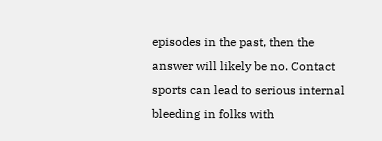episodes in the past, then the answer will likely be no. Contact sports can lead to serious internal bleeding in folks with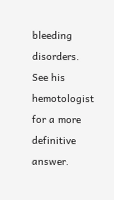bleeding disorders. See his hemotologist for a more definitive answer.